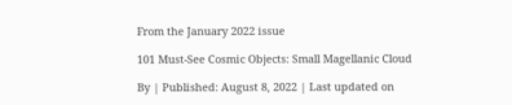From the January 2022 issue

101 Must-See Cosmic Objects: Small Magellanic Cloud

By | Published: August 8, 2022 | Last updated on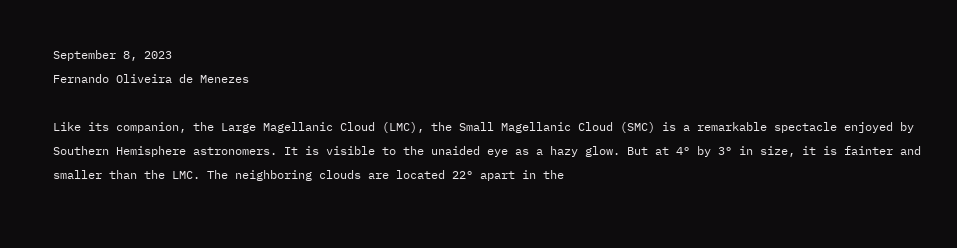September 8, 2023
Fernando Oliveira de Menezes

Like its companion, the Large Magellanic Cloud (LMC), the Small Magellanic Cloud (SMC) is a remarkable spectacle enjoyed by Southern Hemisphere astronomers. It is visible to the unaided eye as a hazy glow. But at 4° by 3° in size, it is fainter and smaller than the LMC. The neighboring clouds are located 22° apart in the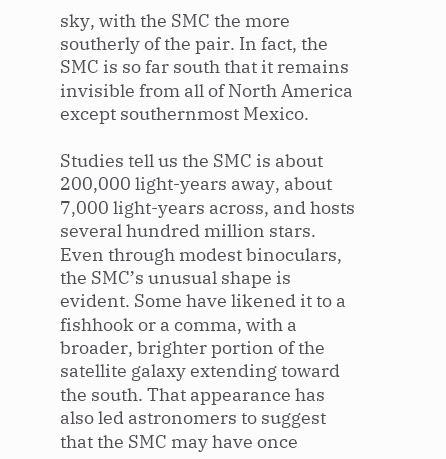sky, with the SMC the more southerly of the pair. In fact, the SMC is so far south that it remains invisible from all of North America except southernmost Mexico.

Studies tell us the SMC is about 200,000 light-years away, about 7,000 light-years across, and hosts several hundred million stars. Even through modest binoculars, the SMC’s unusual shape is evident. Some have likened it to a fishhook or a comma, with a broader, brighter portion of the satellite galaxy extending toward the south. That appearance has also led astronomers to suggest that the SMC may have once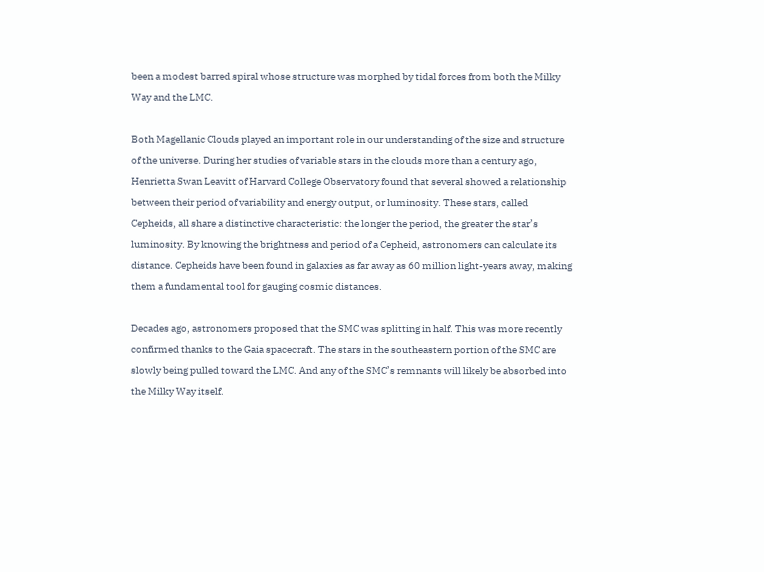been a modest barred spiral whose structure was morphed by tidal forces from both the Milky Way and the LMC.

Both Magellanic Clouds played an important role in our understanding of the size and structure of the universe. During her studies of variable stars in the clouds more than a century ago, Henrietta Swan Leavitt of Harvard College Observatory found that several showed a relationship between their period of variability and energy output, or luminosity. These stars, called Cepheids, all share a distinctive characteristic: the longer the period, the greater the star’s luminosity. By knowing the brightness and period of a Cepheid, astronomers can calculate its distance. Cepheids have been found in galaxies as far away as 60 million light-years away, making them a fundamental tool for gauging cosmic distances.

Decades ago, astronomers proposed that the SMC was splitting in half. This was more recently confirmed thanks to the Gaia spacecraft. The stars in the southeastern portion of the SMC are slowly being pulled toward the LMC. And any of the SMC’s remnants will likely be absorbed into the Milky Way itself.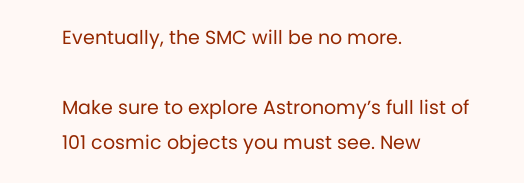Eventually, the SMC will be no more.

Make sure to explore Astronomy’s full list of 101 cosmic objects you must see. New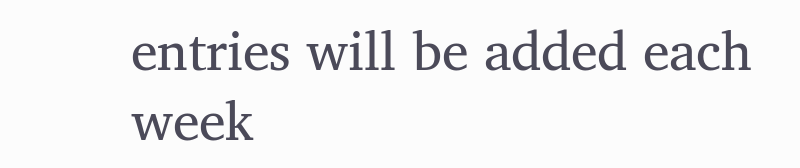entries will be added each week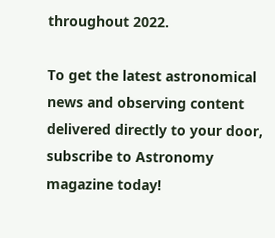throughout 2022.

To get the latest astronomical news and observing content delivered directly to your door, subscribe to Astronomy magazine today!